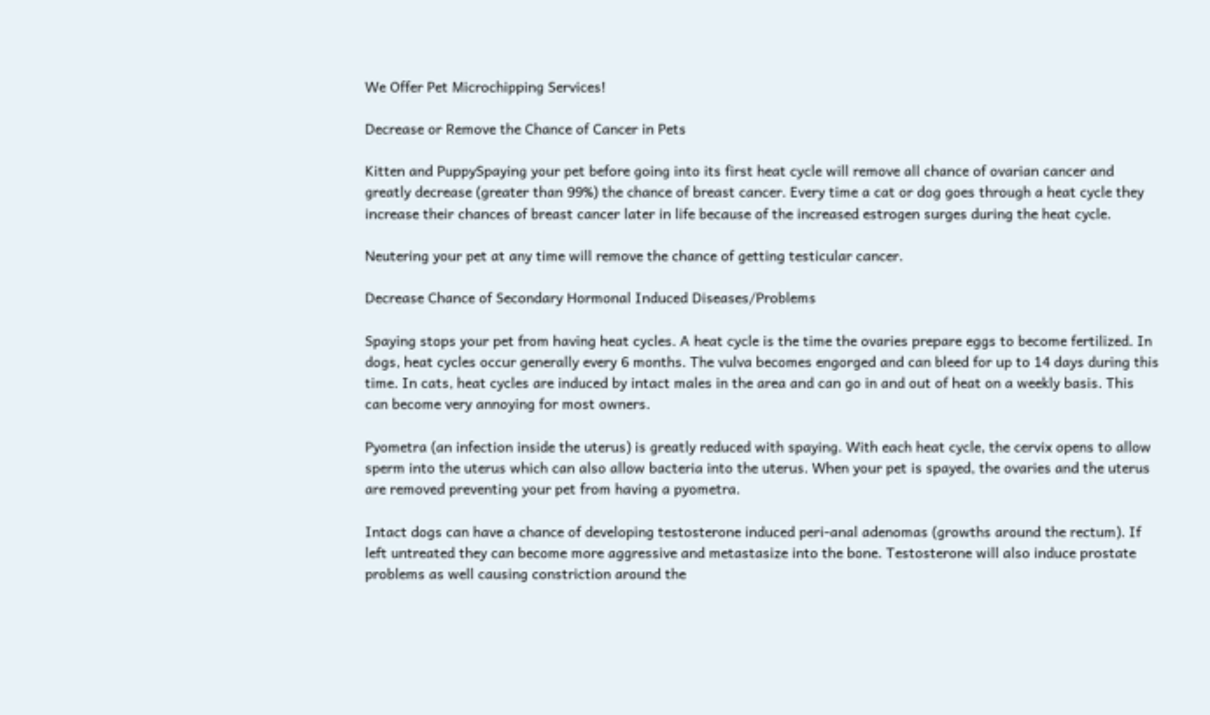We Offer Pet Microchipping Services!

Decrease or Remove the Chance of Cancer in Pets

Kitten and PuppySpaying your pet before going into its first heat cycle will remove all chance of ovarian cancer and greatly decrease (greater than 99%) the chance of breast cancer. Every time a cat or dog goes through a heat cycle they increase their chances of breast cancer later in life because of the increased estrogen surges during the heat cycle.

Neutering your pet at any time will remove the chance of getting testicular cancer.

Decrease Chance of Secondary Hormonal Induced Diseases/Problems

Spaying stops your pet from having heat cycles. A heat cycle is the time the ovaries prepare eggs to become fertilized. In dogs, heat cycles occur generally every 6 months. The vulva becomes engorged and can bleed for up to 14 days during this time. In cats, heat cycles are induced by intact males in the area and can go in and out of heat on a weekly basis. This can become very annoying for most owners.

Pyometra (an infection inside the uterus) is greatly reduced with spaying. With each heat cycle, the cervix opens to allow sperm into the uterus which can also allow bacteria into the uterus. When your pet is spayed, the ovaries and the uterus are removed preventing your pet from having a pyometra.

Intact dogs can have a chance of developing testosterone induced peri-anal adenomas (growths around the rectum). If left untreated they can become more aggressive and metastasize into the bone. Testosterone will also induce prostate problems as well causing constriction around the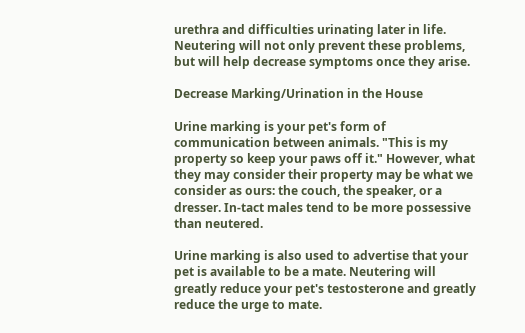urethra and difficulties urinating later in life. Neutering will not only prevent these problems, but will help decrease symptoms once they arise.

Decrease Marking/Urination in the House

Urine marking is your pet's form of communication between animals. "This is my property so keep your paws off it." However, what they may consider their property may be what we consider as ours: the couch, the speaker, or a dresser. In-tact males tend to be more possessive than neutered.

Urine marking is also used to advertise that your pet is available to be a mate. Neutering will greatly reduce your pet's testosterone and greatly reduce the urge to mate.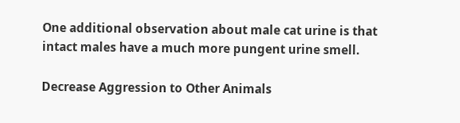One additional observation about male cat urine is that intact males have a much more pungent urine smell.

Decrease Aggression to Other Animals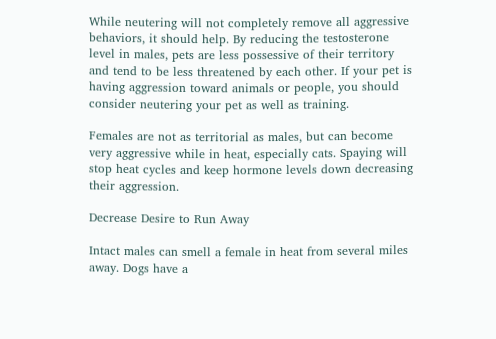While neutering will not completely remove all aggressive behaviors, it should help. By reducing the testosterone level in males, pets are less possessive of their territory and tend to be less threatened by each other. If your pet is having aggression toward animals or people, you should consider neutering your pet as well as training.

Females are not as territorial as males, but can become very aggressive while in heat, especially cats. Spaying will stop heat cycles and keep hormone levels down decreasing their aggression.

Decrease Desire to Run Away

Intact males can smell a female in heat from several miles away. Dogs have a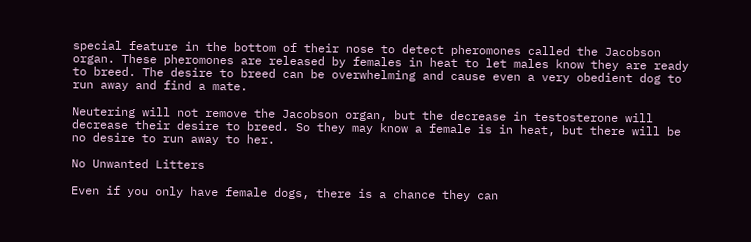special feature in the bottom of their nose to detect pheromones called the Jacobson organ. These pheromones are released by females in heat to let males know they are ready to breed. The desire to breed can be overwhelming and cause even a very obedient dog to run away and find a mate.

Neutering will not remove the Jacobson organ, but the decrease in testosterone will decrease their desire to breed. So they may know a female is in heat, but there will be no desire to run away to her.

No Unwanted Litters

Even if you only have female dogs, there is a chance they can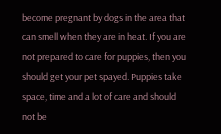become pregnant by dogs in the area that can smell when they are in heat. If you are not prepared to care for puppies, then you should get your pet spayed. Puppies take space, time and a lot of care and should not be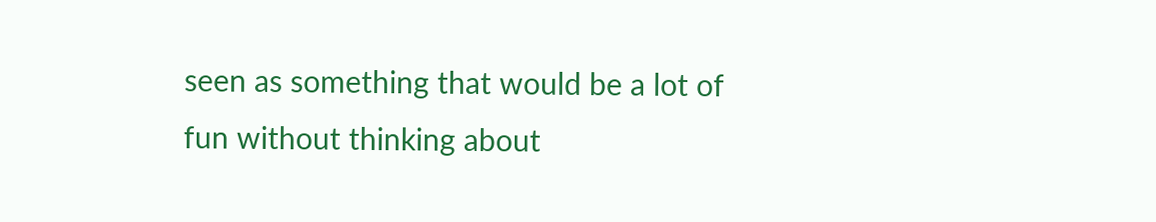seen as something that would be a lot of fun without thinking about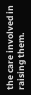the care involved in raising them.